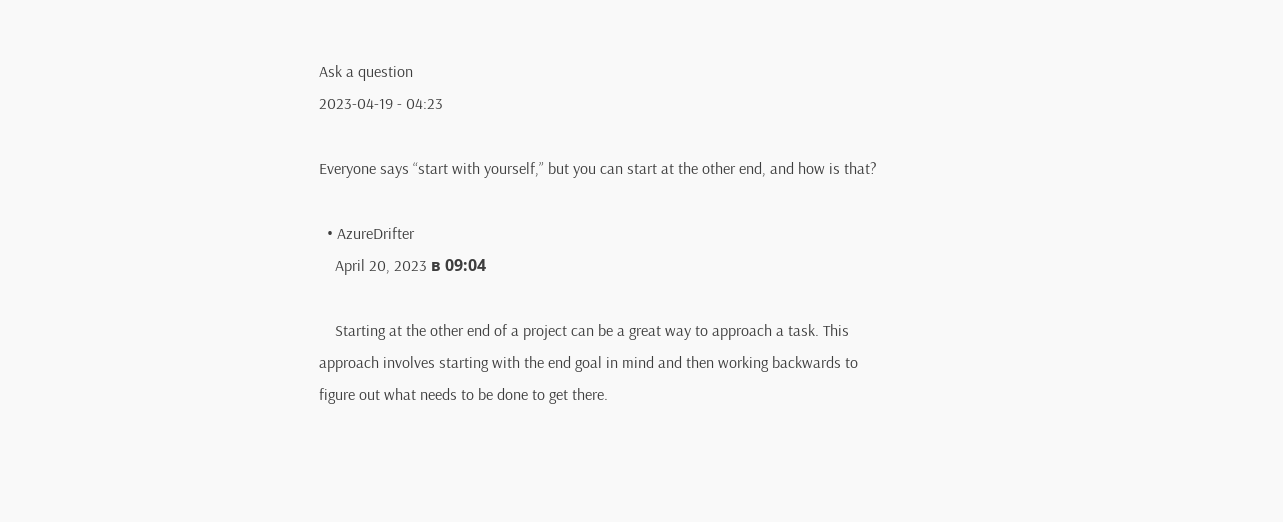Ask a question
2023-04-19 - 04:23

Everyone says “start with yourself,” but you can start at the other end, and how is that?

  • AzureDrifter
    April 20, 2023 в 09:04

    Starting at the other end of a project can be a great way to approach a task. This approach involves starting with the end goal in mind and then working backwards to figure out what needs to be done to get there.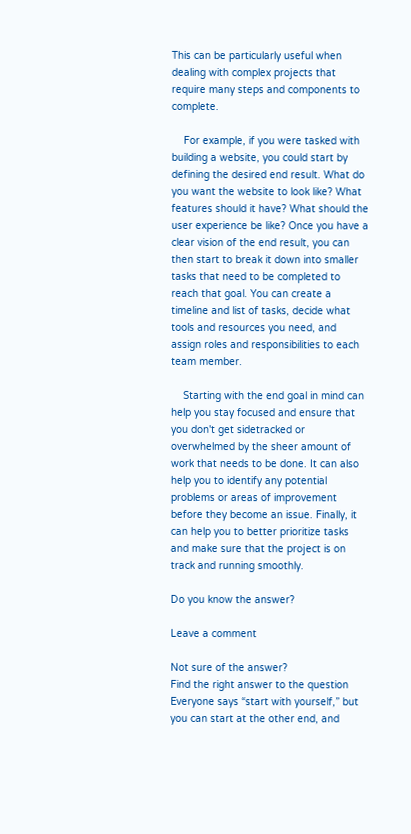This can be particularly useful when dealing with complex projects that require many steps and components to complete.

    For example, if you were tasked with building a website, you could start by defining the desired end result. What do you want the website to look like? What features should it have? What should the user experience be like? Once you have a clear vision of the end result, you can then start to break it down into smaller tasks that need to be completed to reach that goal. You can create a timeline and list of tasks, decide what tools and resources you need, and assign roles and responsibilities to each team member.

    Starting with the end goal in mind can help you stay focused and ensure that you don't get sidetracked or overwhelmed by the sheer amount of work that needs to be done. It can also help you to identify any potential problems or areas of improvement before they become an issue. Finally, it can help you to better prioritize tasks and make sure that the project is on track and running smoothly.

Do you know the answer?

Leave a comment

Not sure of the answer?
Find the right answer to the question  Everyone says “start with yourself,” but you can start at the other end, and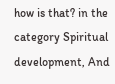how is that? in the category Spiritual development, And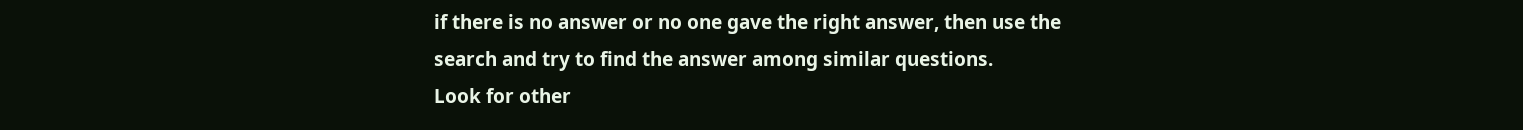if there is no answer or no one gave the right answer, then use the search and try to find the answer among similar questions.
Look for other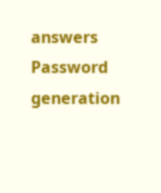answers
Password generation